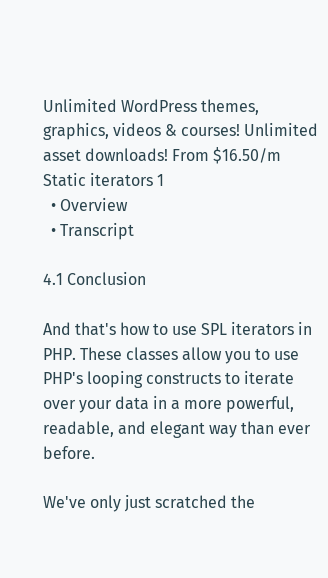Unlimited WordPress themes, graphics, videos & courses! Unlimited asset downloads! From $16.50/m
Static iterators 1
  • Overview
  • Transcript

4.1 Conclusion

And that's how to use SPL iterators in PHP. These classes allow you to use PHP's looping constructs to iterate over your data in a more powerful, readable, and elegant way than ever before.

We've only just scratched the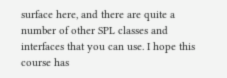surface here, and there are quite a number of other SPL classes and interfaces that you can use. I hope this course has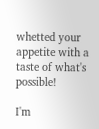whetted your appetite with a taste of what's possible!

I'm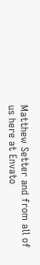Matthew Setter and from all of us here at Envato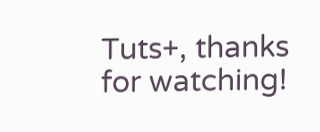Tuts+, thanks for watching!